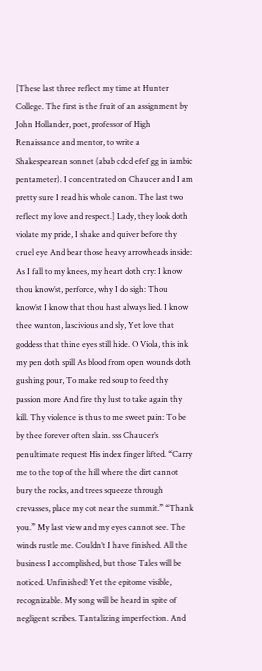[These last three reflect my time at Hunter College. The first is the fruit of an assignment by John Hollander, poet, professor of High Renaissance and mentor, to write a Shakespearean sonnet (abab cdcd efef gg in iambic pentameter). I concentrated on Chaucer and I am pretty sure I read his whole canon. The last two reflect my love and respect.] Lady, they look doth violate my pride, I shake and quiver before thy cruel eye And bear those heavy arrowheads inside: As I fall to my knees, my heart doth cry: I know thou know’st, perforce, why I do sigh: Thou know’st I know that thou hast always lied. I know thee wanton, lascivious and sly, Yet love that goddess that thine eyes still hide. O Viola, this ink my pen doth spill As blood from open wounds doth gushing pour, To make red soup to feed thy passion more And fire thy lust to take again thy kill. Thy violence is thus to me sweet pain: To be by thee forever often slain. sss Chaucer’s penultimate request His index finger lifted. “Carry me to the top of the hill where the dirt cannot bury the rocks, and trees squeeze through crevasses, place my cot near the summit.” “Thank you.” My last view and my eyes cannot see. The winds rustle me. Couldn’t I have finished. All the business I accomplished, but those Tales will be noticed. Unfinished! Yet the epitome visible, recognizable. My song will be heard in spite of negligent scribes. Tantalizing imperfection. And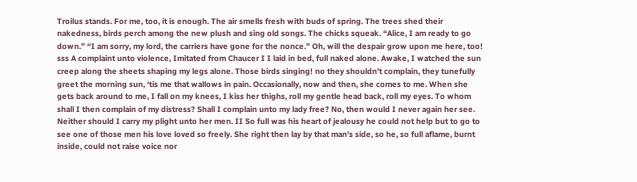Troilus stands. For me, too, it is enough. The air smells fresh with buds of spring. The trees shed their nakedness, birds perch among the new plush and sing old songs. The chicks squeak. “Alice, I am ready to go down.” “I am sorry, my lord, the carriers have gone for the nonce.” Oh, will the despair grow upon me here, too! sss A complaint unto violence, Imitated from Chaucer I I laid in bed, full naked alone. Awake, I watched the sun creep along the sheets shaping my legs alone. Those birds singing! no they shouldn’t complain, they tunefully greet the morning sun, ‘tis me that wallows in pain. Occasionally, now and then, she comes to me. When she gets back around to me, I fall on my knees, I kiss her thighs, roll my gentle head back, roll my eyes. To whom shall I then complain of my distress? Shall I complain unto my lady free? No, then would I never again her see. Neither should I carry my plight unto her men. II So full was his heart of jealousy he could not help but to go to see one of those men his love loved so freely. She right then lay by that man’s side, so he, so full aflame, burnt inside, could not raise voice nor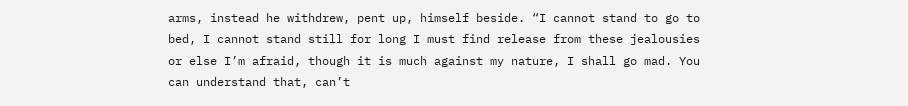arms, instead he withdrew, pent up, himself beside. “I cannot stand to go to bed, I cannot stand still for long I must find release from these jealousies or else I’m afraid, though it is much against my nature, I shall go mad. You can understand that, can’t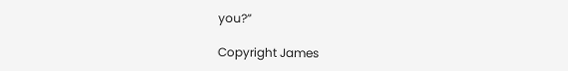you?”

Copyright James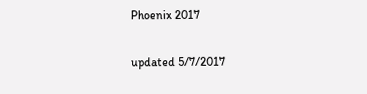Phoenix 2017

updated 5/7/2017